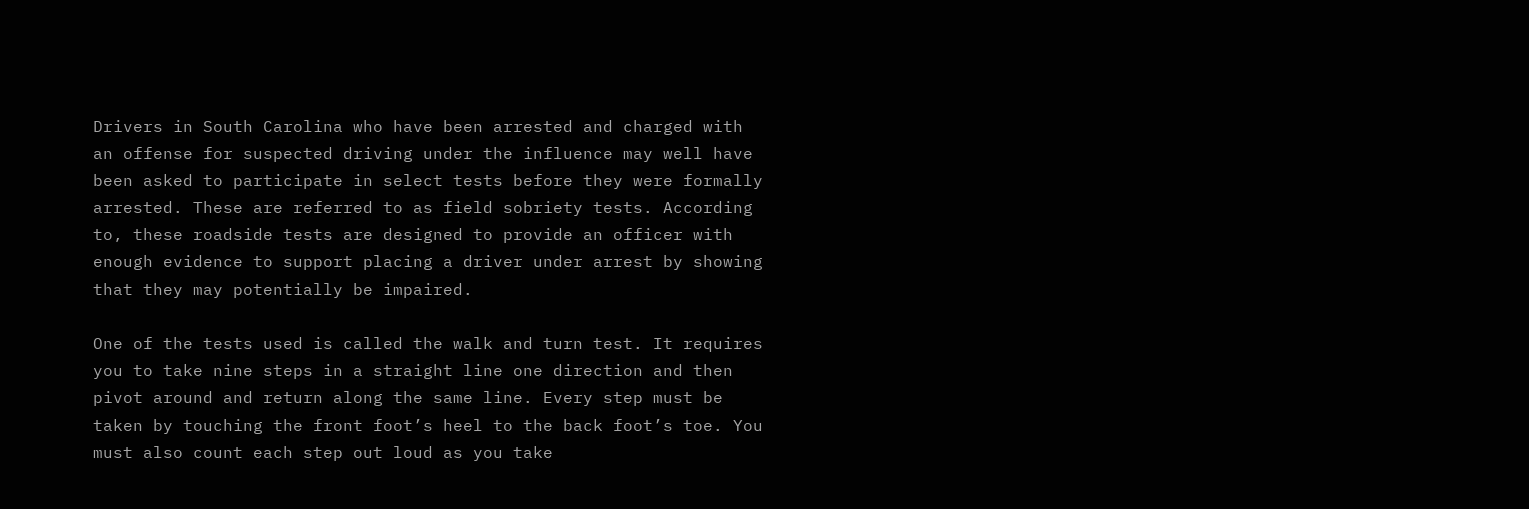Drivers in South Carolina who have been arrested and charged with an offense for suspected driving under the influence may well have been asked to participate in select tests before they were formally arrested. These are referred to as field sobriety tests. According to, these roadside tests are designed to provide an officer with enough evidence to support placing a driver under arrest by showing that they may potentially be impaired.

One of the tests used is called the walk and turn test. It requires you to take nine steps in a straight line one direction and then pivot around and return along the same line. Every step must be taken by touching the front foot’s heel to the back foot’s toe. You must also count each step out loud as you take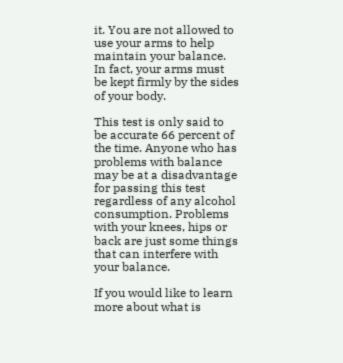it. You are not allowed to use your arms to help maintain your balance. In fact, your arms must be kept firmly by the sides of your body.

This test is only said to be accurate 66 percent of the time. Anyone who has problems with balance may be at a disadvantage for passing this test regardless of any alcohol consumption. Problems with your knees, hips or back are just some things that can interfere with your balance.

If you would like to learn more about what is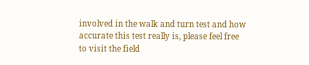involved in the walk and turn test and how accurate this test really is, please feel free to visit the field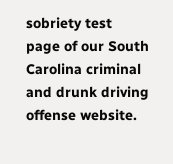sobriety test page of our South Carolina criminal and drunk driving offense website.